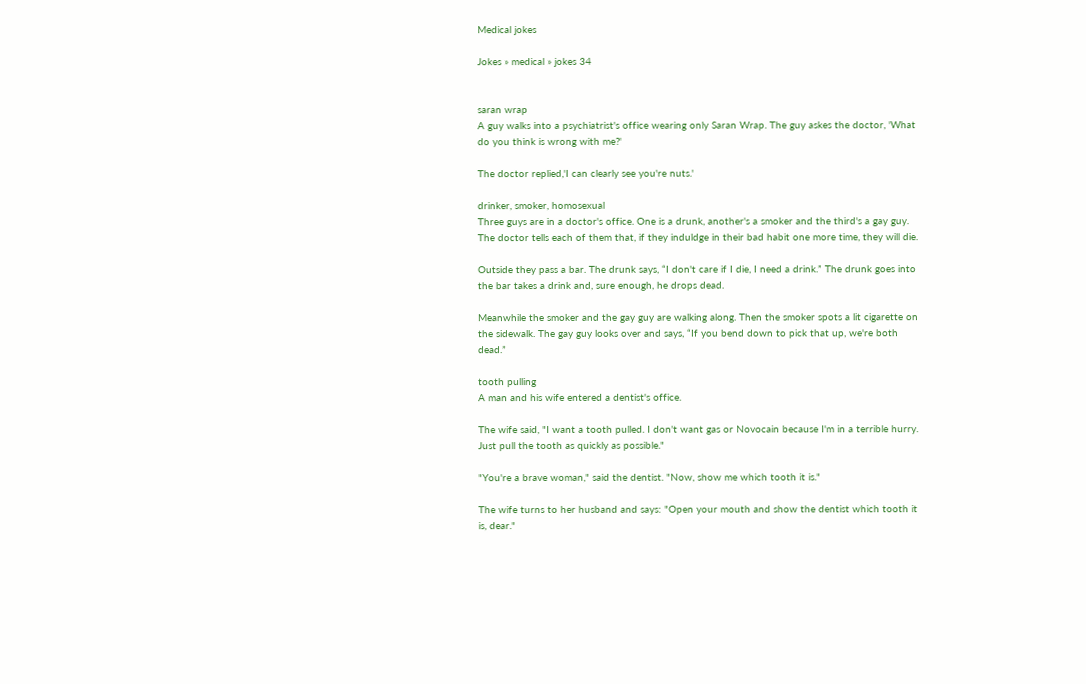Medical jokes

Jokes » medical » jokes 34


saran wrap
A guy walks into a psychiatrist's office wearing only Saran Wrap. The guy askes the doctor, 'What do you think is wrong with me?'

The doctor replied,'I can clearly see you're nuts.'

drinker, smoker, homosexual
Three guys are in a doctor's office. One is a drunk, another's a smoker and the third's a gay guy. The doctor tells each of them that, if they induldge in their bad habit one more time, they will die.

Outside they pass a bar. The drunk says, “I don't care if I die, I need a drink.” The drunk goes into the bar takes a drink and, sure enough, he drops dead.

Meanwhile the smoker and the gay guy are walking along. Then the smoker spots a lit cigarette on the sidewalk. The gay guy looks over and says, “If you bend down to pick that up, we're both dead.”

tooth pulling
A man and his wife entered a dentist's office.

The wife said, "I want a tooth pulled. I don't want gas or Novocain because I'm in a terrible hurry. Just pull the tooth as quickly as possible."

"You're a brave woman," said the dentist. "Now, show me which tooth it is."

The wife turns to her husband and says: "Open your mouth and show the dentist which tooth it is, dear."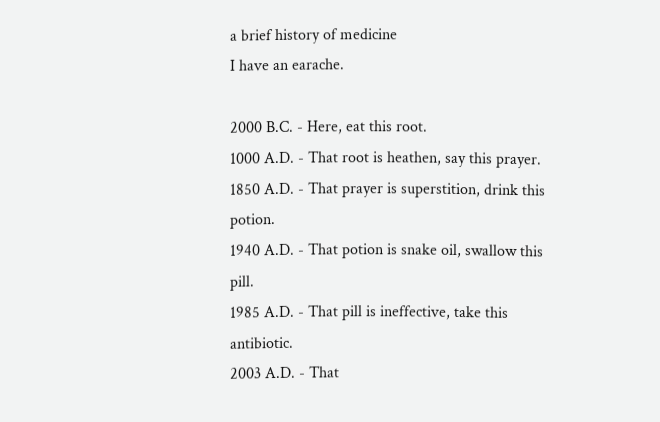a brief history of medicine
I have an earache.

2000 B.C. - Here, eat this root.
1000 A.D. - That root is heathen, say this prayer.
1850 A.D. - That prayer is superstition, drink this potion.
1940 A.D. - That potion is snake oil, swallow this pill.
1985 A.D. - That pill is ineffective, take this antibiotic.
2003 A.D. - That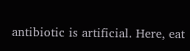antibiotic is artificial. Here, eat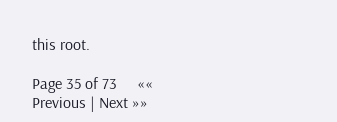this root.

Page 35 of 73     «« Previous | Next »»